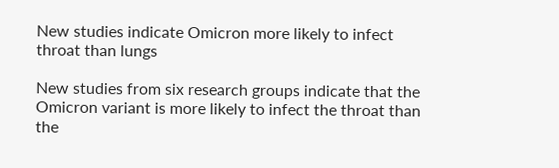New studies indicate Omicron more likely to infect throat than lungs

New studies from six research groups indicate that the Omicron variant is more likely to infect the throat than the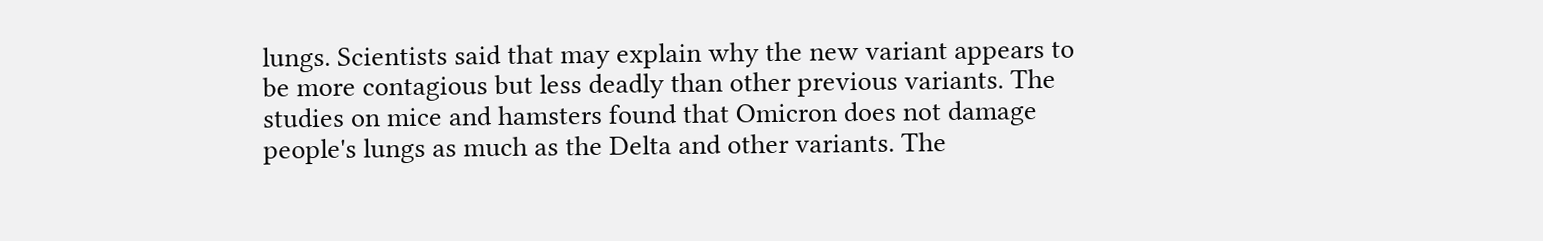lungs. Scientists said that may explain why the new variant appears to be more contagious but less deadly than other previous variants. The studies on mice and hamsters found that Omicron does not damage people's lungs as much as the Delta and other variants. The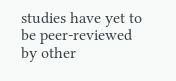studies have yet to be peer-reviewed by other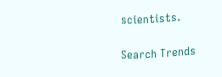scientists.

Search Trends